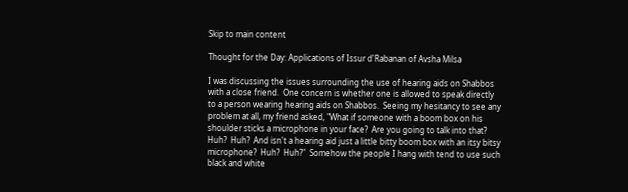Skip to main content

Thought for the Day: Applications of Issur d'Rabanan of Avsha Milsa

I was discussing the issues surrounding the use of hearing aids on Shabbos with a close friend.  One concern is whether one is allowed to speak directly to a person wearing hearing aids on Shabbos.  Seeing my hesitancy to see any problem at all, my friend asked, "What if someone with a boom box on his shoulder sticks a microphone in your face?  Are you going to talk into that?  Huh?  Huh?  And isn't a hearing aid just a little bitty boom box with an itsy bitsy microphone?  Huh?  Huh?"  Somehow the people I hang with tend to use such black and white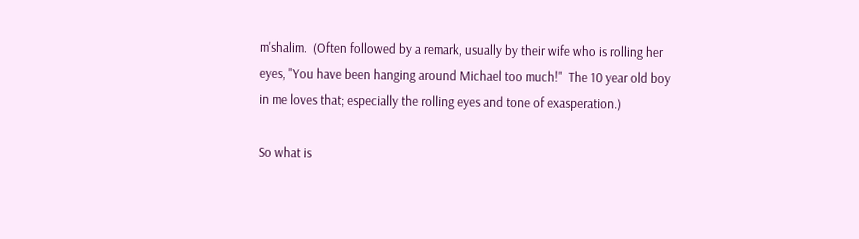m'shalim.  (Often followed by a remark, usually by their wife who is rolling her eyes, "You have been hanging around Michael too much!"  The 10 year old boy in me loves that; especially the rolling eyes and tone of exasperation.)

So what is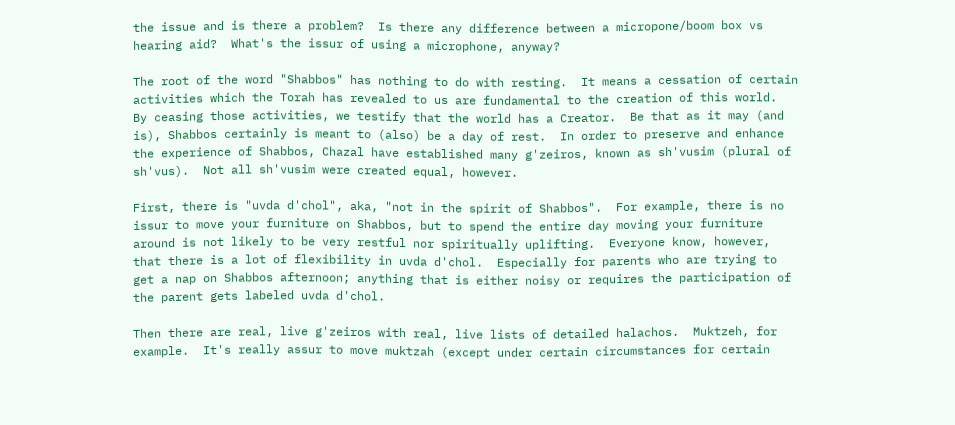the issue and is there a problem?  Is there any difference between a micropone/boom box vs hearing aid?  What's the issur of using a microphone, anyway?

The root of the word "Shabbos" has nothing to do with resting.  It means a cessation of certain activities which the Torah has revealed to us are fundamental to the creation of this world.  By ceasing those activities, we testify that the world has a Creator.  Be that as it may (and is), Shabbos certainly is meant to (also) be a day of rest.  In order to preserve and enhance the experience of Shabbos, Chazal have established many g'zeiros, known as sh'vusim (plural of sh'vus).  Not all sh'vusim were created equal, however.

First, there is "uvda d'chol", aka, "not in the spirit of Shabbos".  For example, there is no issur to move your furniture on Shabbos, but to spend the entire day moving your furniture around is not likely to be very restful nor spiritually uplifting.  Everyone know, however, that there is a lot of flexibility in uvda d'chol.  Especially for parents who are trying to get a nap on Shabbos afternoon; anything that is either noisy or requires the participation of the parent gets labeled uvda d'chol.

Then there are real, live g'zeiros with real, live lists of detailed halachos.  Muktzeh, for example.  It's really assur to move muktzah (except under certain circumstances for certain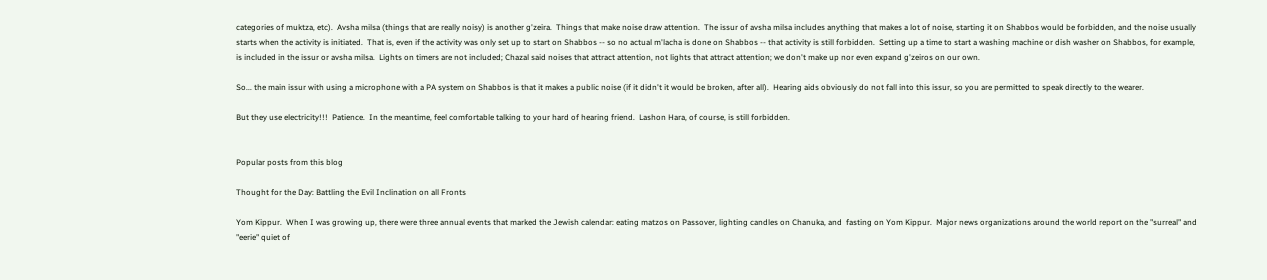categories of muktza, etc).  Avsha milsa (things that are really noisy) is another g'zeira.  Things that make noise draw attention.  The issur of avsha milsa includes anything that makes a lot of noise, starting it on Shabbos would be forbidden, and the noise usually starts when the activity is initiated.  That is, even if the activity was only set up to start on Shabbos -- so no actual m'lacha is done on Shabbos -- that activity is still forbidden.  Setting up a time to start a washing machine or dish washer on Shabbos, for example, is included in the issur or avsha milsa.  Lights on timers are not included; Chazal said noises that attract attention, not lights that attract attention; we don't make up nor even expand g'zeiros on our own.

So... the main issur with using a microphone with a PA system on Shabbos is that it makes a public noise (if it didn't it would be broken, after all).  Hearing aids obviously do not fall into this issur, so you are permitted to speak directly to the wearer.

But they use electricity!!!  Patience.  In the meantime, feel comfortable talking to your hard of hearing friend.  Lashon Hara, of course, is still forbidden.


Popular posts from this blog

Thought for the Day: Battling the Evil Inclination on all Fronts

Yom Kippur.  When I was growing up, there were three annual events that marked the Jewish calendar: eating matzos on Passover, lighting candles on Chanuka, and  fasting on Yom Kippur.  Major news organizations around the world report on the "surreal" and "eerie" quiet of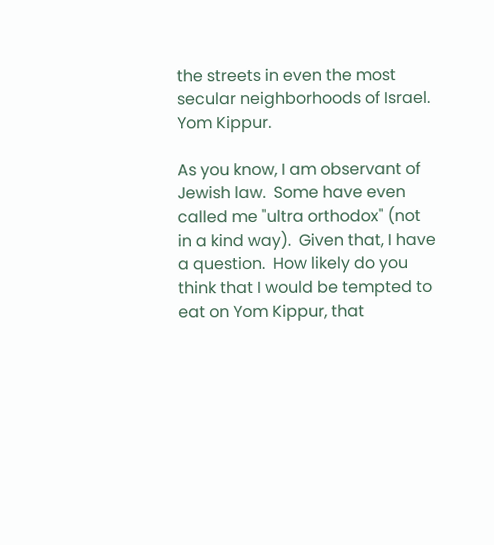the streets in even the most secular neighborhoods of Israel.  Yom Kippur.

As you know, I am observant of Jewish law.  Some have even called me "ultra orthodox" (not in a kind way).  Given that, I have a question.  How likely do you think that I would be tempted to eat on Yom Kippur, that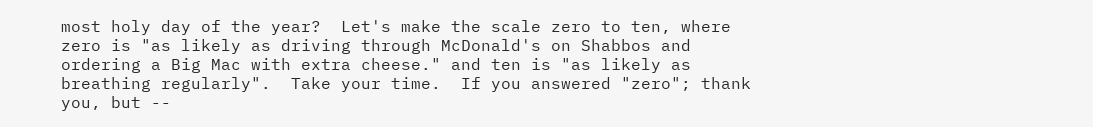most holy day of the year?  Let's make the scale zero to ten, where zero is "as likely as driving through McDonald's on Shabbos and ordering a Big Mac with extra cheese." and ten is "as likely as breathing regularly".  Take your time.  If you answered "zero"; thank you, but --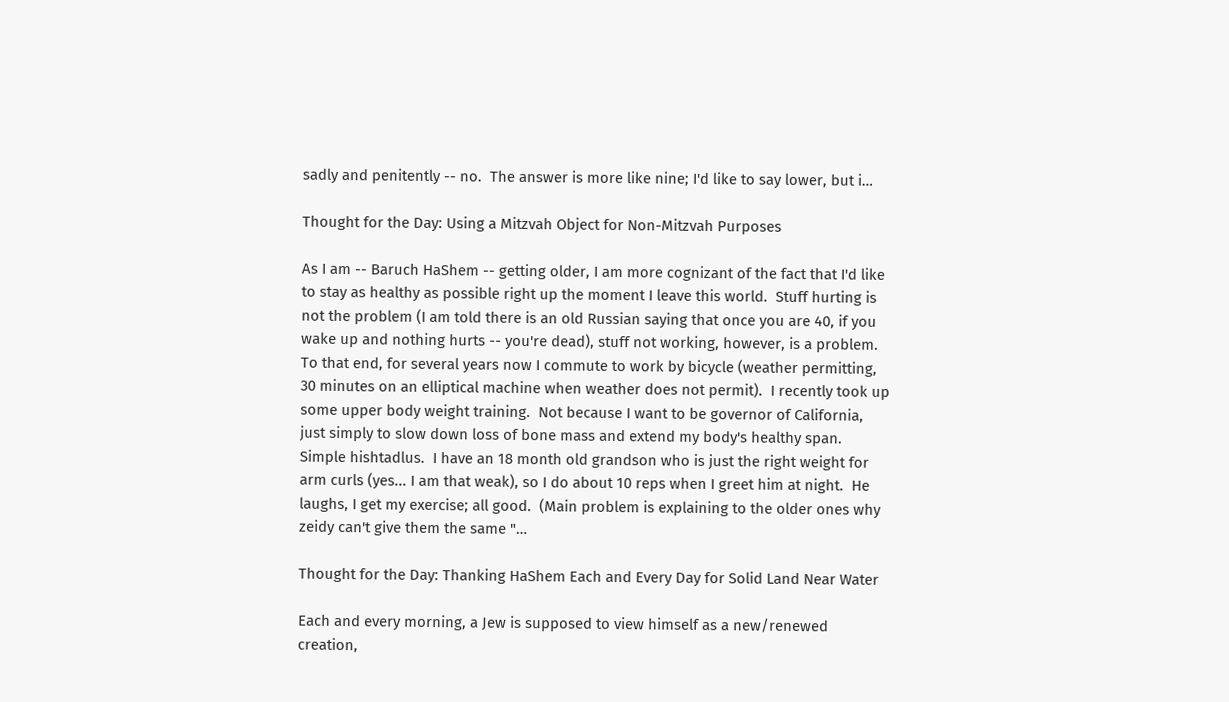sadly and penitently -- no.  The answer is more like nine; I'd like to say lower, but i…

Thought for the Day: Using a Mitzvah Object for Non-Mitzvah Purposes

As I am -- Baruch HaShem -- getting older, I am more cognizant of the fact that I'd like to stay as healthy as possible right up the moment I leave this world.  Stuff hurting is not the problem (I am told there is an old Russian saying that once you are 40, if you wake up and nothing hurts -- you're dead), stuff not working, however, is a problem.  To that end, for several years now I commute to work by bicycle (weather permitting, 30 minutes on an elliptical machine when weather does not permit).  I recently took up some upper body weight training.  Not because I want to be governor of California, just simply to slow down loss of bone mass and extend my body's healthy span.  Simple hishtadlus.  I have an 18 month old grandson who is just the right weight for arm curls (yes... I am that weak), so I do about 10 reps when I greet him at night.  He laughs, I get my exercise; all good.  (Main problem is explaining to the older ones why zeidy can't give them the same "…

Thought for the Day: Thanking HaShem Each and Every Day for Solid Land Near Water

Each and every morning, a Jew is supposed to view himself as a new/renewed creation,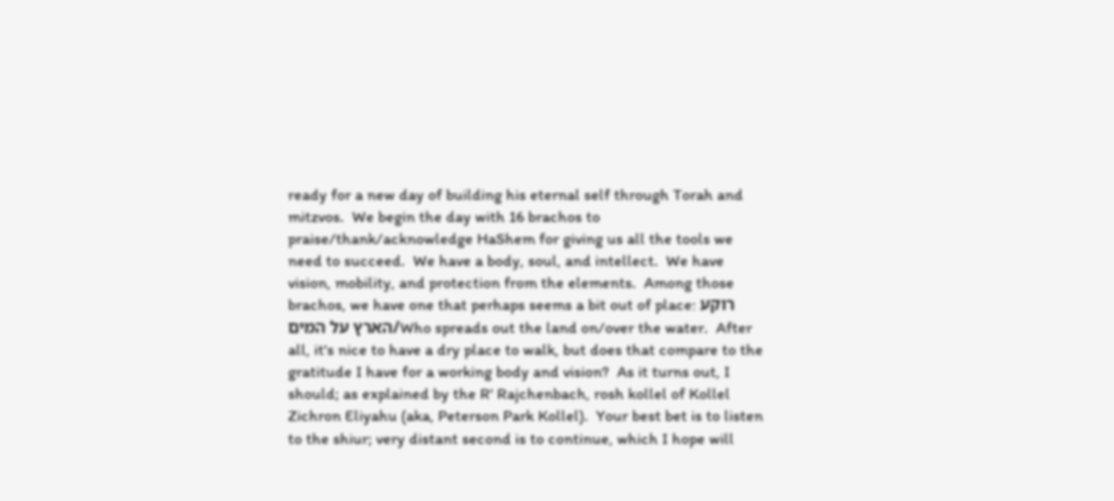ready for a new day of building his eternal self through Torah and mitzvos.  We begin the day with 16 brachos to praise/thank/acknowledge HaShem for giving us all the tools we need to succeed.  We have a body, soul, and intellect.  We have vision, mobility, and protection from the elements.  Among those brachos, we have one that perhaps seems a bit out of place: רוקע הארץ על המים/Who spreads out the land on/over the water.  After all, it's nice to have a dry place to walk, but does that compare to the gratitude I have for a working body and vision?  As it turns out, I should; as explained by the R' Rajchenbach, rosh kollel of Kollel Zichron Eliyahu (aka, Peterson Park Kollel).  Your best bet is to listen to the shiur; very distant second is to continue, which I hope will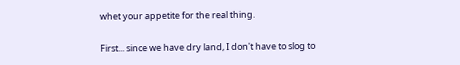whet your appetite for the real thing.

First... since we have dry land, I don't have to slog to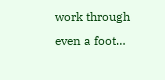work through even a foot…